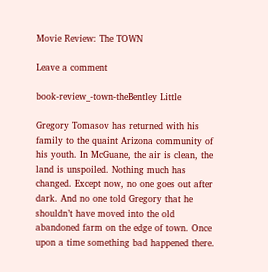Movie Review: The TOWN

Leave a comment

book-review_-town-theBentley Little

Gregory Tomasov has returned with his family to the quaint Arizona community of his youth. In McGuane, the air is clean, the land is unspoiled. Nothing much has changed. Except now, no one goes out after dark. And no one told Gregory that he shouldn’t have moved into the old abandoned farm on the edge of town. Once upon a time something bad happened there.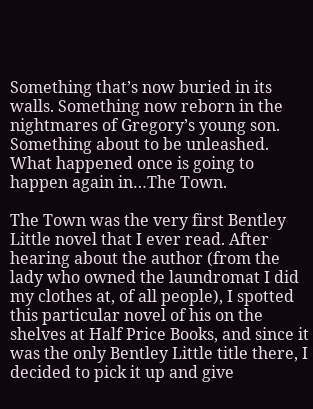Something that’s now buried in its walls. Something now reborn in the nightmares of Gregory’s young son. Something about to be unleashed. What happened once is going to happen again in…The Town.

The Town was the very first Bentley Little novel that I ever read. After hearing about the author (from the lady who owned the laundromat I did my clothes at, of all people), I spotted this particular novel of his on the shelves at Half Price Books, and since it was the only Bentley Little title there, I decided to pick it up and give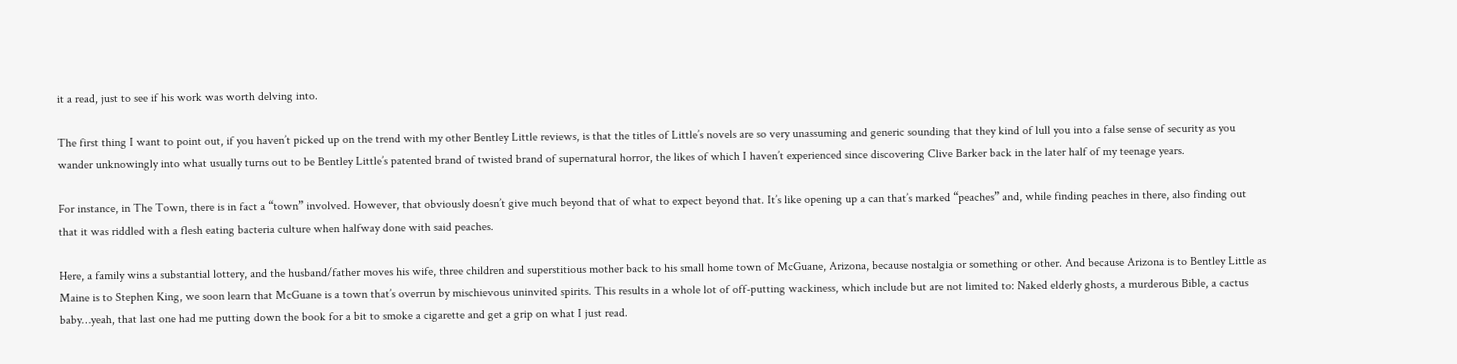it a read, just to see if his work was worth delving into.

The first thing I want to point out, if you haven’t picked up on the trend with my other Bentley Little reviews, is that the titles of Little’s novels are so very unassuming and generic sounding that they kind of lull you into a false sense of security as you wander unknowingly into what usually turns out to be Bentley Little’s patented brand of twisted brand of supernatural horror, the likes of which I haven’t experienced since discovering Clive Barker back in the later half of my teenage years.

For instance, in The Town, there is in fact a “town” involved. However, that obviously doesn’t give much beyond that of what to expect beyond that. It’s like opening up a can that’s marked “peaches” and, while finding peaches in there, also finding out that it was riddled with a flesh eating bacteria culture when halfway done with said peaches.

Here, a family wins a substantial lottery, and the husband/father moves his wife, three children and superstitious mother back to his small home town of McGuane, Arizona, because nostalgia or something or other. And because Arizona is to Bentley Little as Maine is to Stephen King, we soon learn that McGuane is a town that’s overrun by mischievous uninvited spirits. This results in a whole lot of off-putting wackiness, which include but are not limited to: Naked elderly ghosts, a murderous Bible, a cactus baby…yeah, that last one had me putting down the book for a bit to smoke a cigarette and get a grip on what I just read.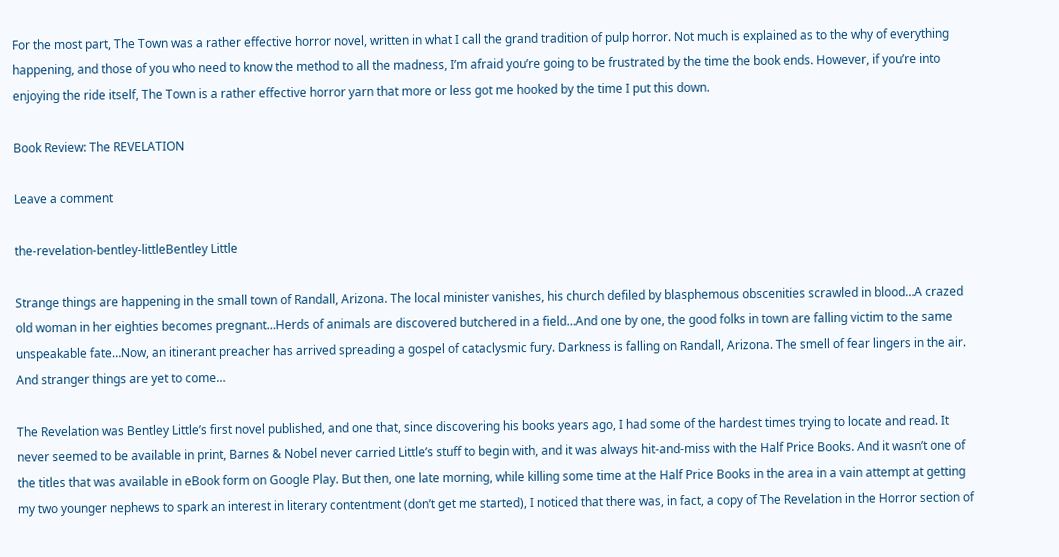For the most part, The Town was a rather effective horror novel, written in what I call the grand tradition of pulp horror. Not much is explained as to the why of everything happening, and those of you who need to know the method to all the madness, I’m afraid you’re going to be frustrated by the time the book ends. However, if you’re into enjoying the ride itself, The Town is a rather effective horror yarn that more or less got me hooked by the time I put this down.

Book Review: The REVELATION

Leave a comment

the-revelation-bentley-littleBentley Little

Strange things are happening in the small town of Randall, Arizona. The local minister vanishes, his church defiled by blasphemous obscenities scrawled in blood…A crazed old woman in her eighties becomes pregnant…Herds of animals are discovered butchered in a field…And one by one, the good folks in town are falling victim to the same unspeakable fate…Now, an itinerant preacher has arrived spreading a gospel of cataclysmic fury. Darkness is falling on Randall, Arizona. The smell of fear lingers in the air. And stranger things are yet to come…

The Revelation was Bentley Little’s first novel published, and one that, since discovering his books years ago, I had some of the hardest times trying to locate and read. It never seemed to be available in print, Barnes & Nobel never carried Little’s stuff to begin with, and it was always hit-and-miss with the Half Price Books. And it wasn’t one of the titles that was available in eBook form on Google Play. But then, one late morning, while killing some time at the Half Price Books in the area in a vain attempt at getting my two younger nephews to spark an interest in literary contentment (don’t get me started), I noticed that there was, in fact, a copy of The Revelation in the Horror section of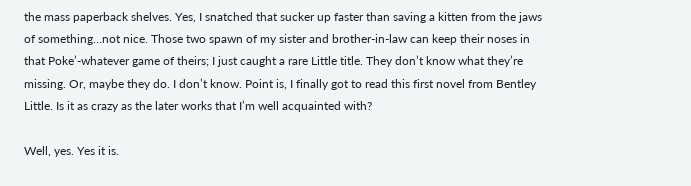the mass paperback shelves. Yes, I snatched that sucker up faster than saving a kitten from the jaws of something…not nice. Those two spawn of my sister and brother-in-law can keep their noses in that Poke’-whatever game of theirs; I just caught a rare Little title. They don’t know what they’re missing. Or, maybe they do. I don’t know. Point is, I finally got to read this first novel from Bentley Little. Is it as crazy as the later works that I’m well acquainted with?

Well, yes. Yes it is.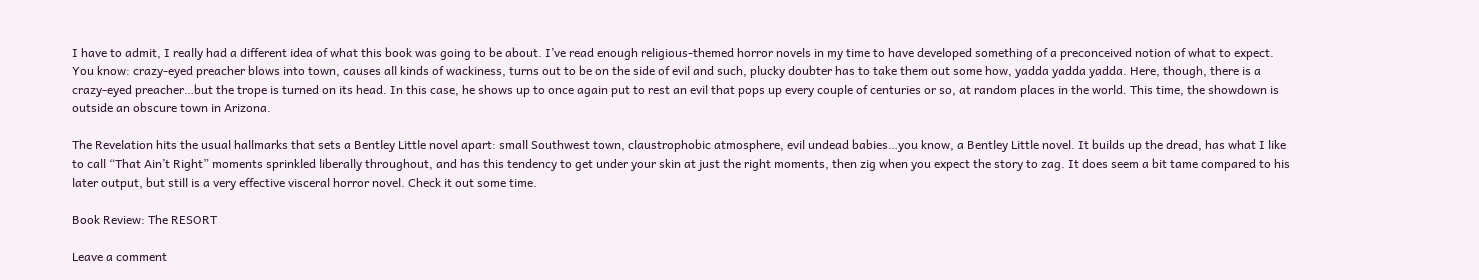I have to admit, I really had a different idea of what this book was going to be about. I’ve read enough religious-themed horror novels in my time to have developed something of a preconceived notion of what to expect. You know: crazy-eyed preacher blows into town, causes all kinds of wackiness, turns out to be on the side of evil and such, plucky doubter has to take them out some how, yadda yadda yadda. Here, though, there is a crazy-eyed preacher…but the trope is turned on its head. In this case, he shows up to once again put to rest an evil that pops up every couple of centuries or so, at random places in the world. This time, the showdown is outside an obscure town in Arizona.

The Revelation hits the usual hallmarks that sets a Bentley Little novel apart: small Southwest town, claustrophobic atmosphere, evil undead babies…you know, a Bentley Little novel. It builds up the dread, has what I like to call “That Ain’t Right” moments sprinkled liberally throughout, and has this tendency to get under your skin at just the right moments, then zig when you expect the story to zag. It does seem a bit tame compared to his later output, but still is a very effective visceral horror novel. Check it out some time.

Book Review: The RESORT

Leave a comment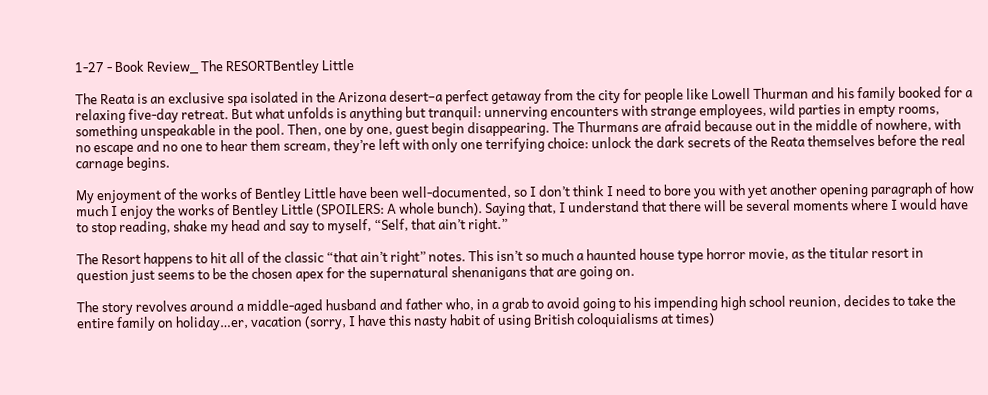1-27 - Book Review_ The RESORTBentley Little

The Reata is an exclusive spa isolated in the Arizona desert–a perfect getaway from the city for people like Lowell Thurman and his family booked for a relaxing five-day retreat. But what unfolds is anything but tranquil: unnerving encounters with strange employees, wild parties in empty rooms, something unspeakable in the pool. Then, one by one, guest begin disappearing. The Thurmans are afraid because out in the middle of nowhere, with no escape and no one to hear them scream, they’re left with only one terrifying choice: unlock the dark secrets of the Reata themselves before the real carnage begins.

My enjoyment of the works of Bentley Little have been well-documented, so I don’t think I need to bore you with yet another opening paragraph of how much I enjoy the works of Bentley Little (SPOILERS: A whole bunch). Saying that, I understand that there will be several moments where I would have to stop reading, shake my head and say to myself, “Self, that ain’t right.”

The Resort happens to hit all of the classic “that ain’t right” notes. This isn’t so much a haunted house type horror movie, as the titular resort in question just seems to be the chosen apex for the supernatural shenanigans that are going on.

The story revolves around a middle-aged husband and father who, in a grab to avoid going to his impending high school reunion, decides to take the entire family on holiday…er, vacation (sorry, I have this nasty habit of using British coloquialisms at times)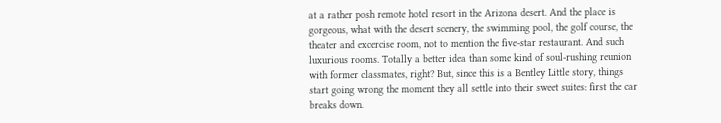at a rather posh remote hotel resort in the Arizona desert. And the place is gorgeous, what with the desert scenery, the swimming pool, the golf course, the theater and excercise room, not to mention the five-star restaurant. And such luxurious rooms. Totally a better idea than some kind of soul-rushing reunion with former classmates, right? But, since this is a Bentley Little story, things start going wrong the moment they all settle into their sweet suites: first the car breaks down.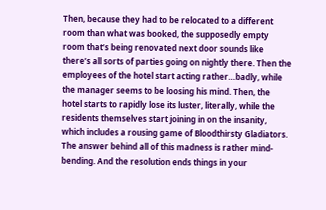Then, because they had to be relocated to a different room than what was booked, the supposedly empty room that’s being renovated next door sounds like there’s all sorts of parties going on nightly there. Then the employees of the hotel start acting rather…badly, while the manager seems to be loosing his mind. Then, the hotel starts to rapidly lose its luster, literally, while the residents themselves start joining in on the insanity, which includes a rousing game of Bloodthirsty Gladiators. The answer behind all of this madness is rather mind-bending. And the resolution ends things in your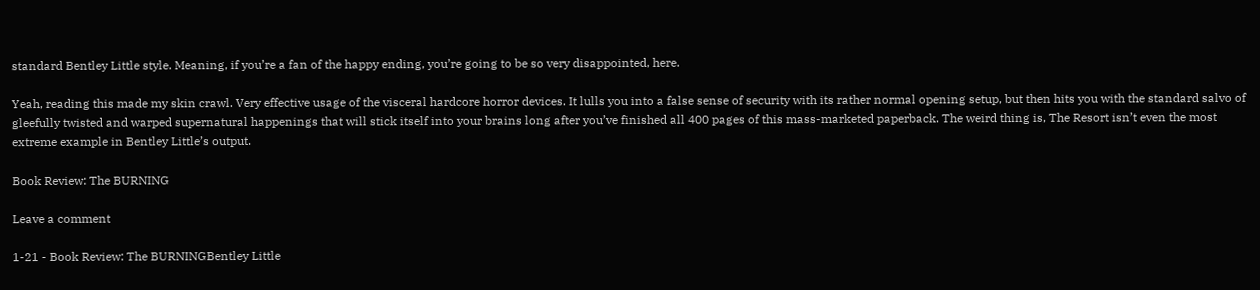standard Bentley Little style. Meaning, if you’re a fan of the happy ending, you’re going to be so very disappointed, here.

Yeah, reading this made my skin crawl. Very effective usage of the visceral hardcore horror devices. It lulls you into a false sense of security with its rather normal opening setup, but then hits you with the standard salvo of gleefully twisted and warped supernatural happenings that will stick itself into your brains long after you’ve finished all 400 pages of this mass-marketed paperback. The weird thing is, The Resort isn’t even the most extreme example in Bentley Little’s output.

Book Review: The BURNING

Leave a comment

1-21 - Book Review: The BURNINGBentley Little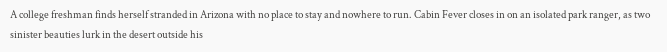A college freshman finds herself stranded in Arizona with no place to stay and nowhere to run. Cabin Fever closes in on an isolated park ranger, as two sinister beauties lurk in the desert outside his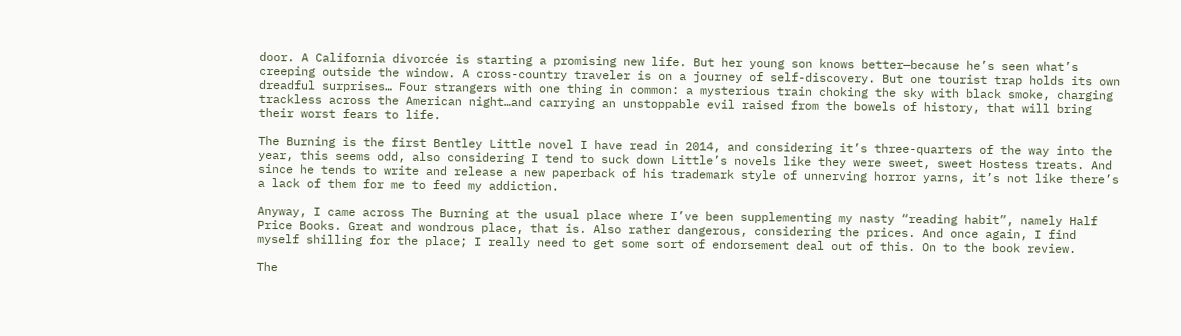door. A California divorcée is starting a promising new life. But her young son knows better—because he’s seen what’s creeping outside the window. A cross-country traveler is on a journey of self-discovery. But one tourist trap holds its own dreadful surprises… Four strangers with one thing in common: a mysterious train choking the sky with black smoke, charging trackless across the American night…and carrying an unstoppable evil raised from the bowels of history, that will bring their worst fears to life.

The Burning is the first Bentley Little novel I have read in 2014, and considering it’s three-quarters of the way into the year, this seems odd, also considering I tend to suck down Little’s novels like they were sweet, sweet Hostess treats. And since he tends to write and release a new paperback of his trademark style of unnerving horror yarns, it’s not like there’s a lack of them for me to feed my addiction.

Anyway, I came across The Burning at the usual place where I’ve been supplementing my nasty “reading habit”, namely Half Price Books. Great and wondrous place, that is. Also rather dangerous, considering the prices. And once again, I find myself shilling for the place; I really need to get some sort of endorsement deal out of this. On to the book review.

The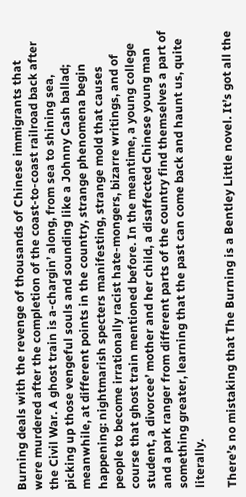Burning deals with the revenge of thousands of Chinese immigrants that were murdered after the completion of the coast-to-coast railroad back after the Civil War. A ghost train is a-chargin’ along, from sea to shining sea, picking up those vengeful souls and sounding like a Johnny Cash ballad; meanwhile, at different points in the country, strange phenomena begin happening: nightmarish specters manifesting, strange mold that causes people to become irrationally racist hate-mongers, bizarre writings, and of course that ghost train mentioned before. In the meantime, a young college student, a divorcee’ mother and her child, a disaffected Chinese young man and a park ranger from different parts of the country find themselves a part of something greater, learning that the past can come back and haunt us, quite literally.

There’s no mistaking that The Burning is a Bentley Little novel. It’s got all the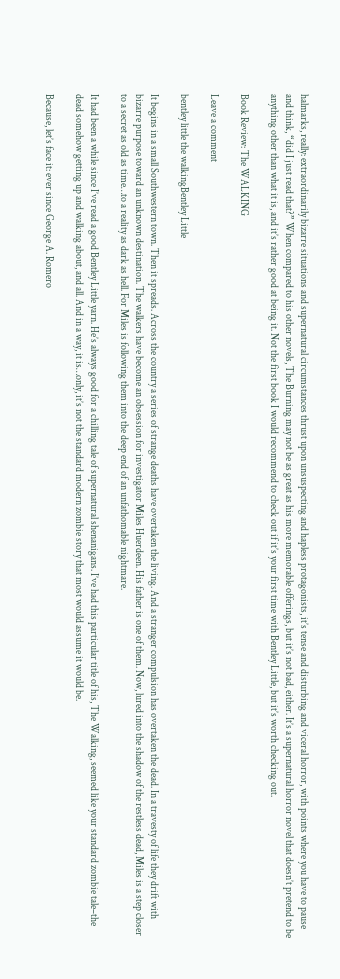halmarks, really: extraordinarily bizarre situations and supernatural circumstances thrust upon unsuspecting and hapless protagonists, it’s tense and disturbing and viceral horror, with points where you have to pause and think, “did I just read that?” When compared to his other novels, The Burning may not be as great as his more memorable offerings, but it’s not bad, either. It’s a supernatural horror novel that doesn’t pretend to be anything other than what it is, and it’s rather good at being it. Not the first book I would recommend to check out if it’s your first time with Bentley Little, but it’s worth checking out.

Book Review: The WALKING

Leave a comment

bentley little the walkingBentley Little

It begins in a small Southwestern town. Then it spreads. Across the country a series of strange deaths have overtaken the living. And a stranger compulsion has overtaken the dead. In a travesty of life they drift with bizarre purpose toward an unknown destination. The walkers have become an obsession for investigator Miles Huerdeen. His father is one of them. Now, lured into the shadow of the restless dead, Miles is a step closer to a secret as old as time…to a reality as dark as hell. For Miles is following them into the deep end of an unfathomable nightmare.

It had been a while since I’ve read a good Bentley Little yarn. He’s always good for a chilling tale of supernatural shenanigans. I’ve had this particular title of his, The Walking, seemed like your standard zombie tale–the dead somehow getting up and walking about, and all. And in a way, it is…only, it’s not the standard modern zombie story that most would assume it would be.

Because, let’s face it: ever since George A. Romero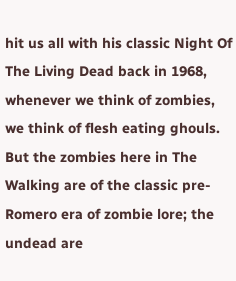hit us all with his classic Night Of The Living Dead back in 1968, whenever we think of zombies, we think of flesh eating ghouls. But the zombies here in The Walking are of the classic pre-Romero era of zombie lore; the undead are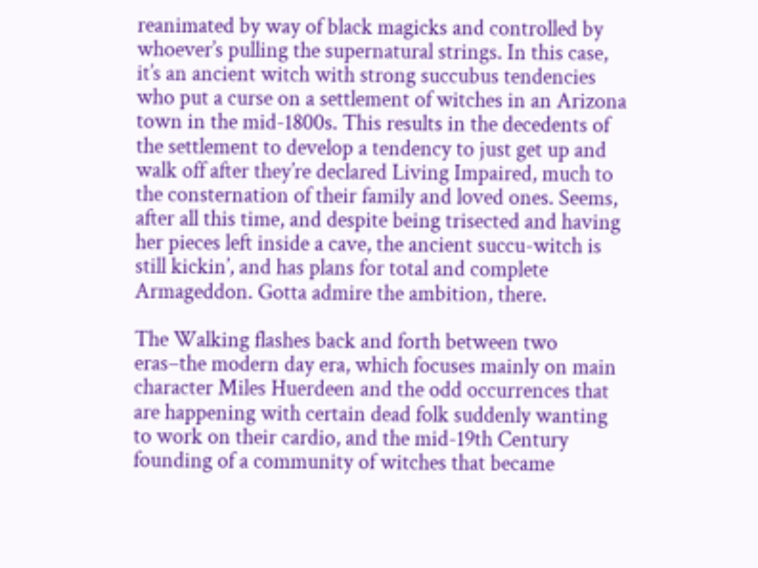reanimated by way of black magicks and controlled by whoever’s pulling the supernatural strings. In this case, it’s an ancient witch with strong succubus tendencies who put a curse on a settlement of witches in an Arizona town in the mid-1800s. This results in the decedents of the settlement to develop a tendency to just get up and walk off after they’re declared Living Impaired, much to the consternation of their family and loved ones. Seems, after all this time, and despite being trisected and having her pieces left inside a cave, the ancient succu-witch is still kickin’, and has plans for total and complete Armageddon. Gotta admire the ambition, there.

The Walking flashes back and forth between two eras–the modern day era, which focuses mainly on main character Miles Huerdeen and the odd occurrences that are happening with certain dead folk suddenly wanting to work on their cardio, and the mid-19th Century founding of a community of witches that became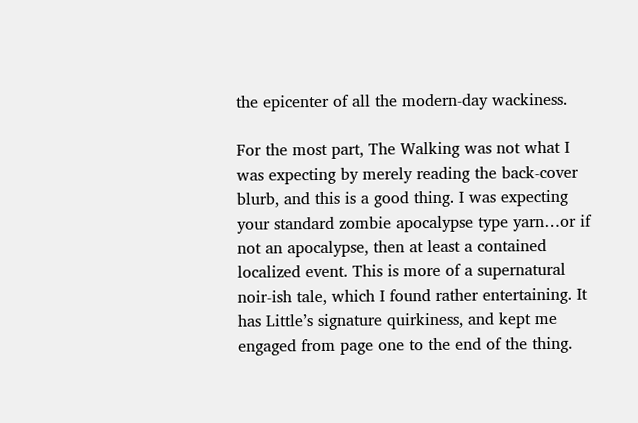the epicenter of all the modern-day wackiness.

For the most part, The Walking was not what I was expecting by merely reading the back-cover blurb, and this is a good thing. I was expecting your standard zombie apocalypse type yarn…or if not an apocalypse, then at least a contained localized event. This is more of a supernatural noir-ish tale, which I found rather entertaining. It has Little’s signature quirkiness, and kept me engaged from page one to the end of the thing.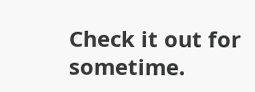Check it out for sometime.